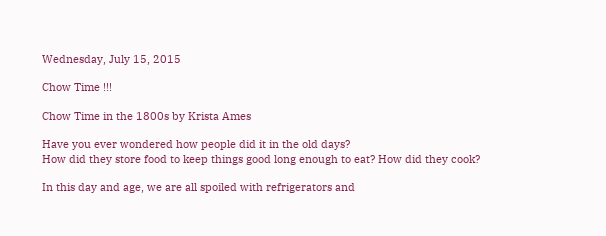Wednesday, July 15, 2015

Chow Time !!!

Chow Time in the 1800s by Krista Ames

Have you ever wondered how people did it in the old days?
How did they store food to keep things good long enough to eat? How did they cook?

In this day and age, we are all spoiled with refrigerators and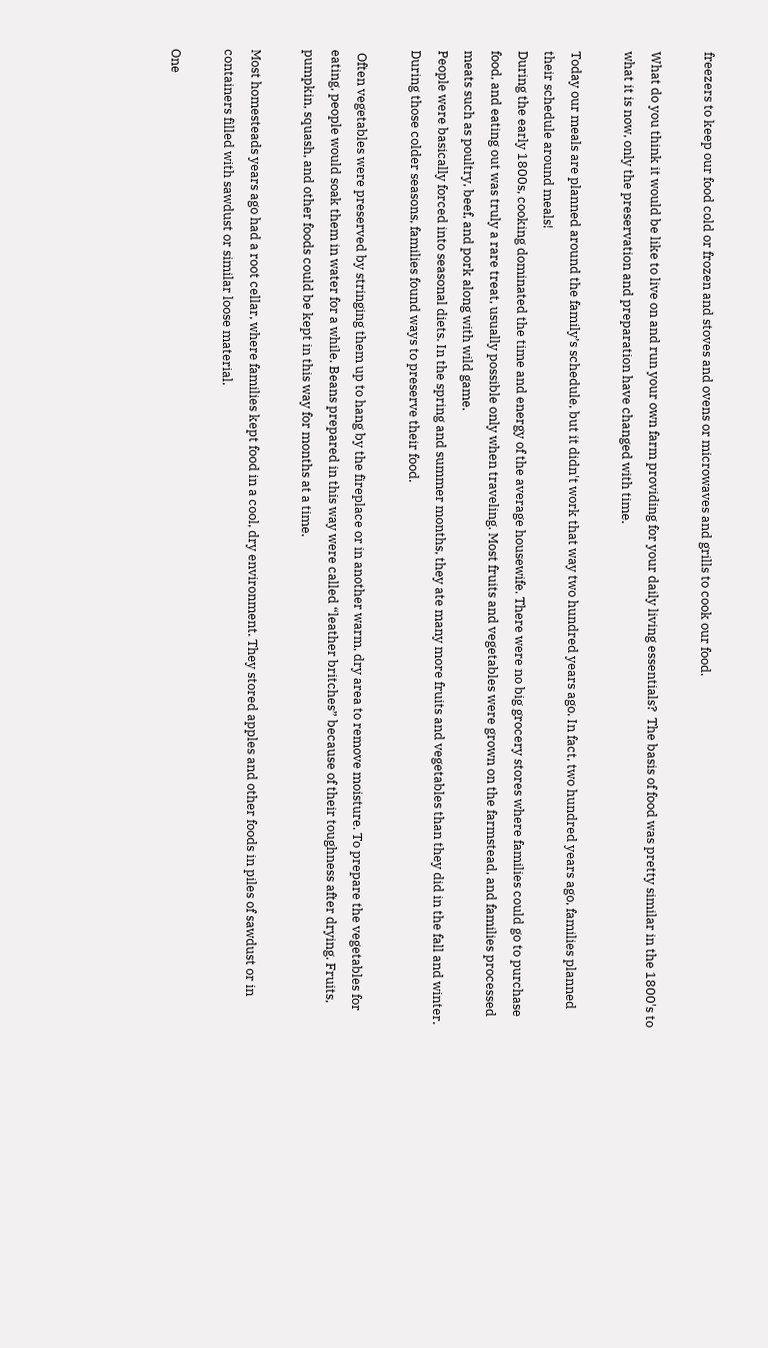freezers to keep our food cold or frozen and stoves and ovens or microwaves and grills to cook our food.

What do you think it would be like to live on and run your own farm providing for your daily living essentials?  The basis of food was pretty similar in the 1800's to what it is now, only the preservation and preparation have changed with time.

Today our meals are planned around the family’s schedule, but it didn't work that way two hundred years ago. In fact, two hundred years ago, families planned their schedule around meals!
During the early 1800s, cooking dominated the time and energy of the average housewife. There were no big grocery stores where families could go to purchase food, and eating out was truly a rare treat, usually possible only when traveling. Most fruits and vegetables were grown on the farmstead, and families processed meats such as poultry, beef, and pork along with wild game.
People were basically forced into seasonal diets. In the spring and summer months, they ate many more fruits and vegetables than they did in the fall and winter. During those colder seasons, families found ways to preserve their food.

 Often vegetables were preserved by stringing them up to hang by the fireplace or in another warm, dry area to remove moisture. To prepare the vegetables for eating, people would soak them in water for a while. Beans prepared in this way were called “leather britches” because of their toughness after drying. Fruits, pumpkin, squash, and other foods could be kept in this way for months at a time.

Most homesteads years ago had a root cellar, where families kept food in a cool, dry environment. They stored apples and other foods in piles of sawdust or in containers filled with sawdust or similar loose material.

One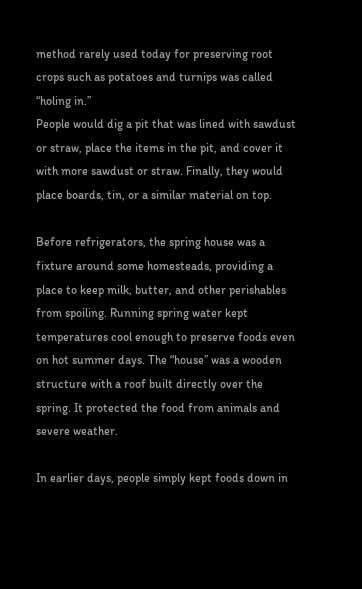method rarely used today for preserving root crops such as potatoes and turnips was called “holing in.”
People would dig a pit that was lined with sawdust or straw, place the items in the pit, and cover it with more sawdust or straw. Finally, they would place boards, tin, or a similar material on top.

Before refrigerators, the spring house was a fixture around some homesteads, providing a place to keep milk, butter, and other perishables from spoiling. Running spring water kept temperatures cool enough to preserve foods even on hot summer days. The “house” was a wooden structure with a roof built directly over the spring. It protected the food from animals and severe weather.

In earlier days, people simply kept foods down in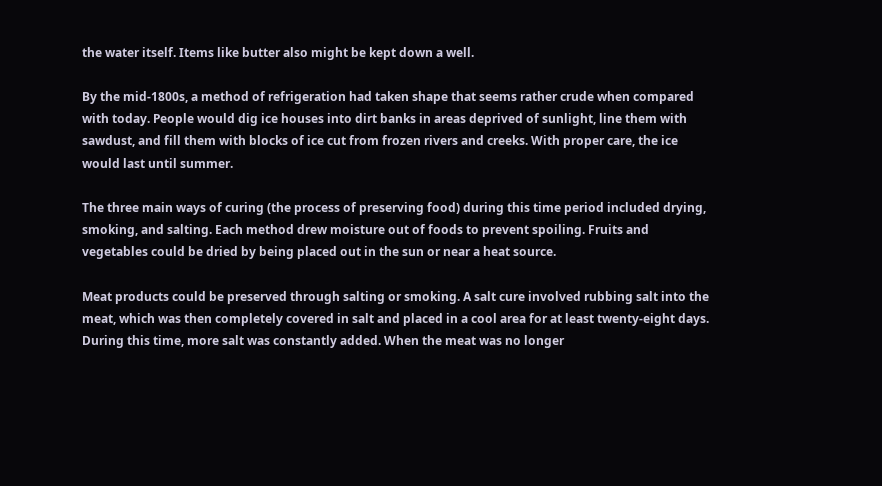the water itself. Items like butter also might be kept down a well.

By the mid-1800s, a method of refrigeration had taken shape that seems rather crude when compared with today. People would dig ice houses into dirt banks in areas deprived of sunlight, line them with sawdust, and fill them with blocks of ice cut from frozen rivers and creeks. With proper care, the ice would last until summer.

The three main ways of curing (the process of preserving food) during this time period included drying, smoking, and salting. Each method drew moisture out of foods to prevent spoiling. Fruits and vegetables could be dried by being placed out in the sun or near a heat source.

Meat products could be preserved through salting or smoking. A salt cure involved rubbing salt into the meat, which was then completely covered in salt and placed in a cool area for at least twenty-eight days. During this time, more salt was constantly added. When the meat was no longer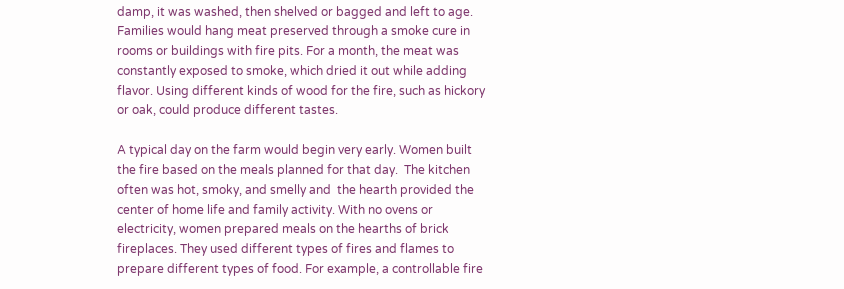damp, it was washed, then shelved or bagged and left to age. Families would hang meat preserved through a smoke cure in rooms or buildings with fire pits. For a month, the meat was constantly exposed to smoke, which dried it out while adding flavor. Using different kinds of wood for the fire, such as hickory or oak, could produce different tastes.

A typical day on the farm would begin very early. Women built the fire based on the meals planned for that day.  The kitchen often was hot, smoky, and smelly and  the hearth provided the center of home life and family activity. With no ovens or electricity, women prepared meals on the hearths of brick fireplaces. They used different types of fires and flames to prepare different types of food. For example, a controllable fire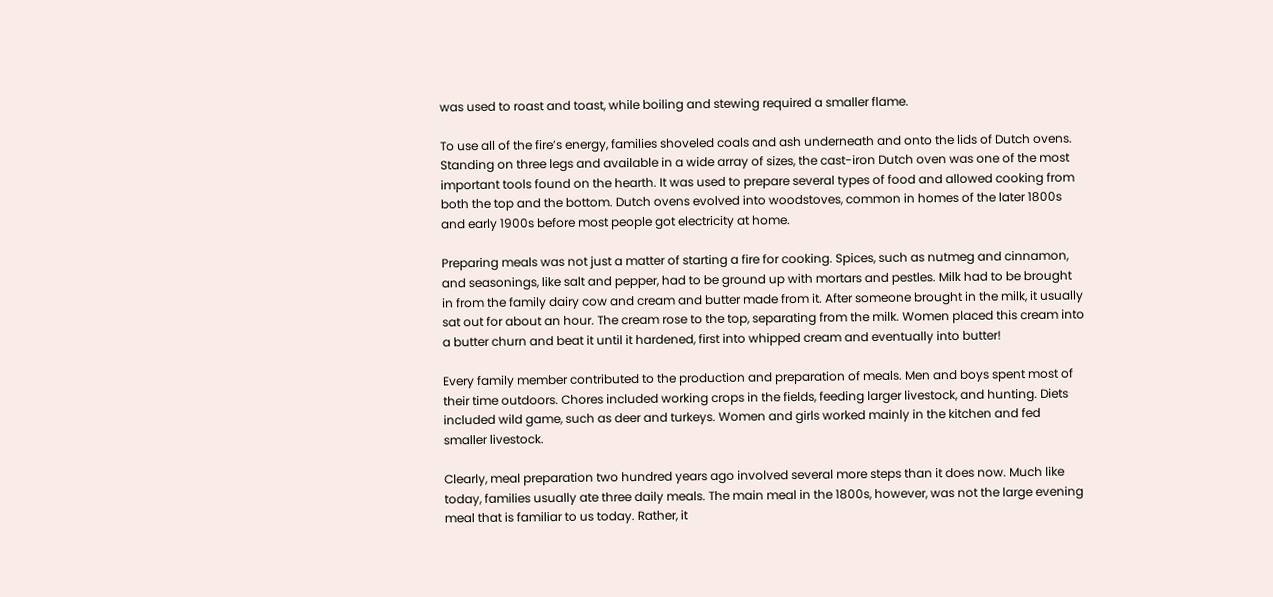was used to roast and toast, while boiling and stewing required a smaller flame.

To use all of the fire’s energy, families shoveled coals and ash underneath and onto the lids of Dutch ovens. Standing on three legs and available in a wide array of sizes, the cast-iron Dutch oven was one of the most important tools found on the hearth. It was used to prepare several types of food and allowed cooking from both the top and the bottom. Dutch ovens evolved into woodstoves, common in homes of the later 1800s and early 1900s before most people got electricity at home.

Preparing meals was not just a matter of starting a fire for cooking. Spices, such as nutmeg and cinnamon, and seasonings, like salt and pepper, had to be ground up with mortars and pestles. Milk had to be brought in from the family dairy cow and cream and butter made from it. After someone brought in the milk, it usually sat out for about an hour. The cream rose to the top, separating from the milk. Women placed this cream into a butter churn and beat it until it hardened, first into whipped cream and eventually into butter!

Every family member contributed to the production and preparation of meals. Men and boys spent most of their time outdoors. Chores included working crops in the fields, feeding larger livestock, and hunting. Diets included wild game, such as deer and turkeys. Women and girls worked mainly in the kitchen and fed smaller livestock.

Clearly, meal preparation two hundred years ago involved several more steps than it does now. Much like today, families usually ate three daily meals. The main meal in the 1800s, however, was not the large evening meal that is familiar to us today. Rather, it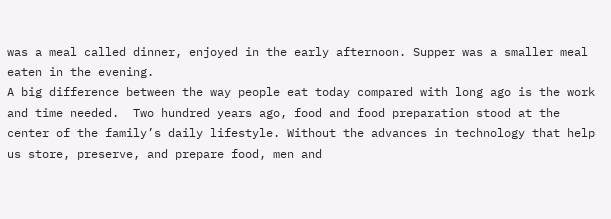was a meal called dinner, enjoyed in the early afternoon. Supper was a smaller meal eaten in the evening.
A big difference between the way people eat today compared with long ago is the work and time needed.  Two hundred years ago, food and food preparation stood at the center of the family’s daily lifestyle. Without the advances in technology that help us store, preserve, and prepare food, men and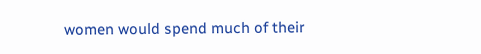women would spend much of their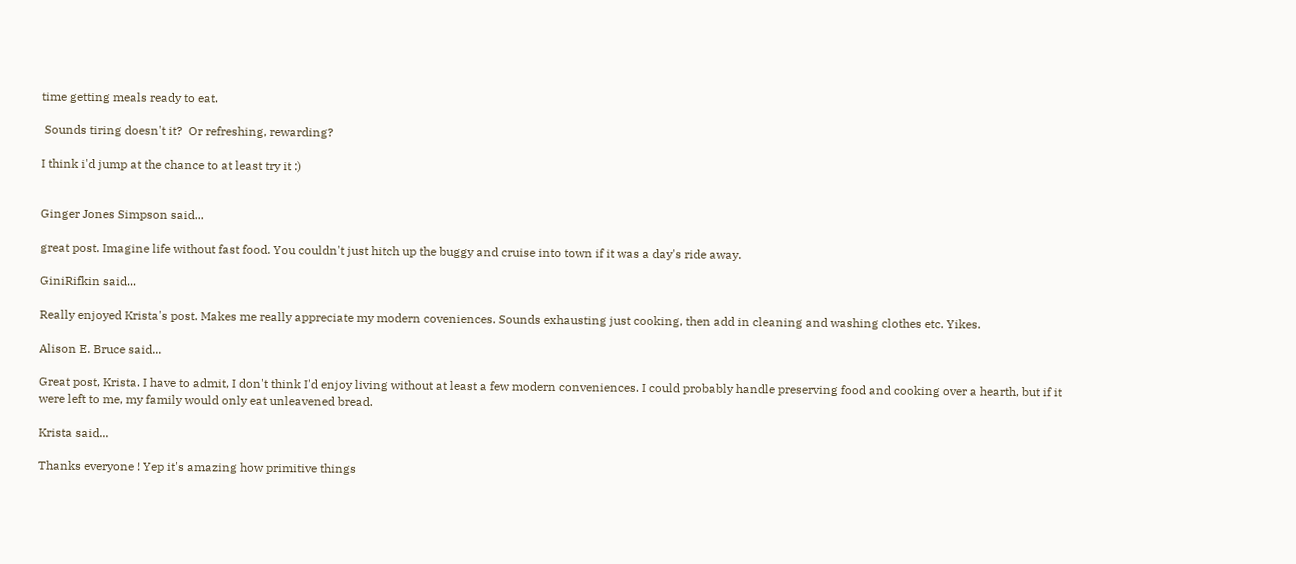time getting meals ready to eat.

 Sounds tiring doesn't it?  Or refreshing, rewarding?

I think i'd jump at the chance to at least try it :)


Ginger Jones Simpson said...

great post. Imagine life without fast food. You couldn't just hitch up the buggy and cruise into town if it was a day's ride away.

GiniRifkin said...

Really enjoyed Krista's post. Makes me really appreciate my modern coveniences. Sounds exhausting just cooking, then add in cleaning and washing clothes etc. Yikes.

Alison E. Bruce said...

Great post, Krista. I have to admit, I don't think I'd enjoy living without at least a few modern conveniences. I could probably handle preserving food and cooking over a hearth, but if it were left to me, my family would only eat unleavened bread.

Krista said...

Thanks everyone ! Yep it's amazing how primitive things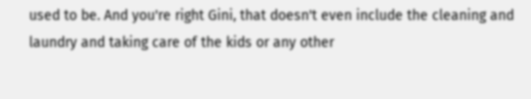used to be. And you're right Gini, that doesn't even include the cleaning and laundry and taking care of the kids or any other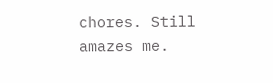chores. Still amazes me.